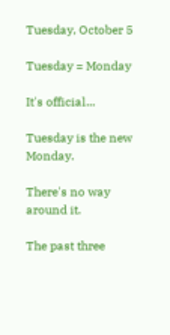Tuesday, October 5

Tuesday = Monday

It's official...

Tuesday is the new Monday.

There's no way around it.

The past three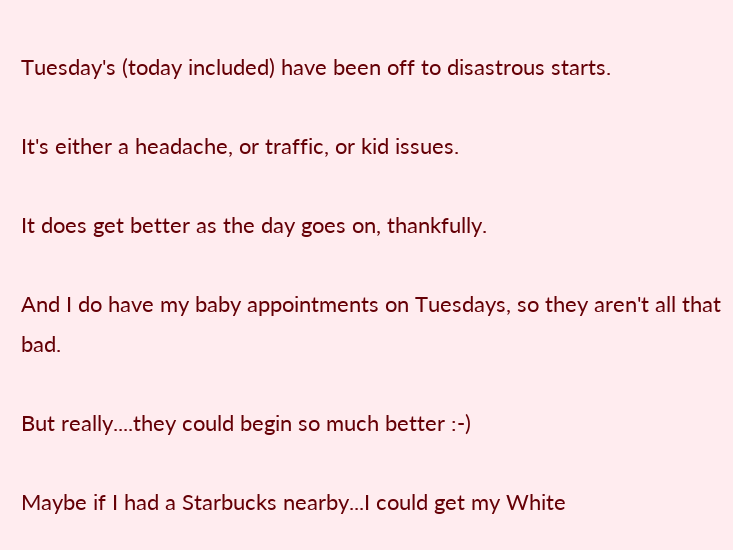Tuesday's (today included) have been off to disastrous starts.

It's either a headache, or traffic, or kid issues.

It does get better as the day goes on, thankfully.

And I do have my baby appointments on Tuesdays, so they aren't all that bad.

But really....they could begin so much better :-)

Maybe if I had a Starbucks nearby...I could get my White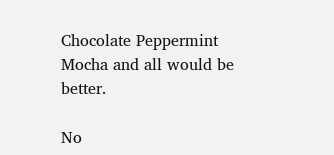Chocolate Peppermint Mocha and all would be better.

No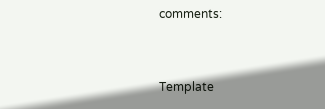comments:


Template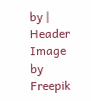by | Header Image by Freepik